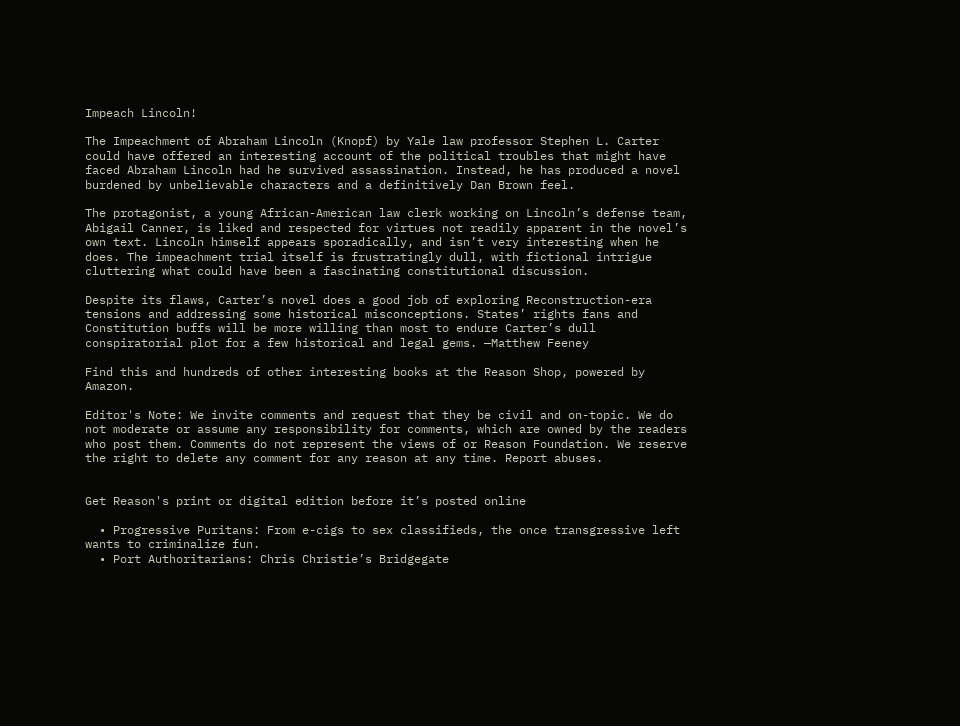Impeach Lincoln!

The Impeachment of Abraham Lincoln (Knopf) by Yale law professor Stephen L. Carter could have offered an interesting account of the political troubles that might have faced Abraham Lincoln had he survived assassination. Instead, he has produced a novel burdened by unbelievable characters and a definitively Dan Brown feel.

The protagonist, a young African-American law clerk working on Lincoln’s defense team, Abigail Canner, is liked and respected for virtues not readily apparent in the novel’s own text. Lincoln himself appears sporadically, and isn’t very interesting when he does. The impeachment trial itself is frustratingly dull, with fictional intrigue cluttering what could have been a fascinating constitutional discussion.

Despite its flaws, Carter’s novel does a good job of exploring Reconstruction-era tensions and addressing some historical misconceptions. States’ rights fans and Constitution buffs will be more willing than most to endure Carter’s dull conspiratorial plot for a few historical and legal gems. —Matthew Feeney

Find this and hundreds of other interesting books at the Reason Shop, powered by Amazon.

Editor's Note: We invite comments and request that they be civil and on-topic. We do not moderate or assume any responsibility for comments, which are owned by the readers who post them. Comments do not represent the views of or Reason Foundation. We reserve the right to delete any comment for any reason at any time. Report abuses.


Get Reason's print or digital edition before it’s posted online

  • Progressive Puritans: From e-cigs to sex classifieds, the once transgressive left wants to criminalize fun.
  • Port Authoritarians: Chris Christie’s Bridgegate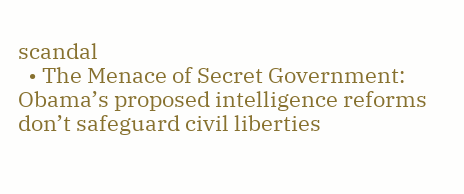scandal
  • The Menace of Secret Government: Obama’s proposed intelligence reforms don’t safeguard civil liberties